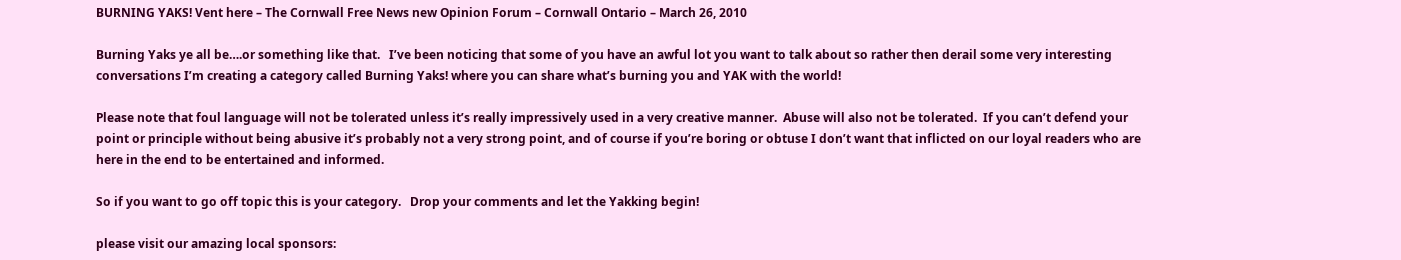BURNING YAKS! Vent here – The Cornwall Free News new Opinion Forum – Cornwall Ontario – March 26, 2010

Burning Yaks ye all be….or something like that.   I’ve been noticing that some of you have an awful lot you want to talk about so rather then derail some very interesting conversations I’m creating a category called Burning Yaks! where you can share what’s burning you and YAK with the world!

Please note that foul language will not be tolerated unless it’s really impressively used in a very creative manner.  Abuse will also not be tolerated.  If you can’t defend your point or principle without being abusive it’s probably not a very strong point, and of course if you’re boring or obtuse I don’t want that inflicted on our loyal readers who are here in the end to be entertained and informed.

So if you want to go off topic this is your category.   Drop your comments and let the Yakking begin!

please visit our amazing local sponsors: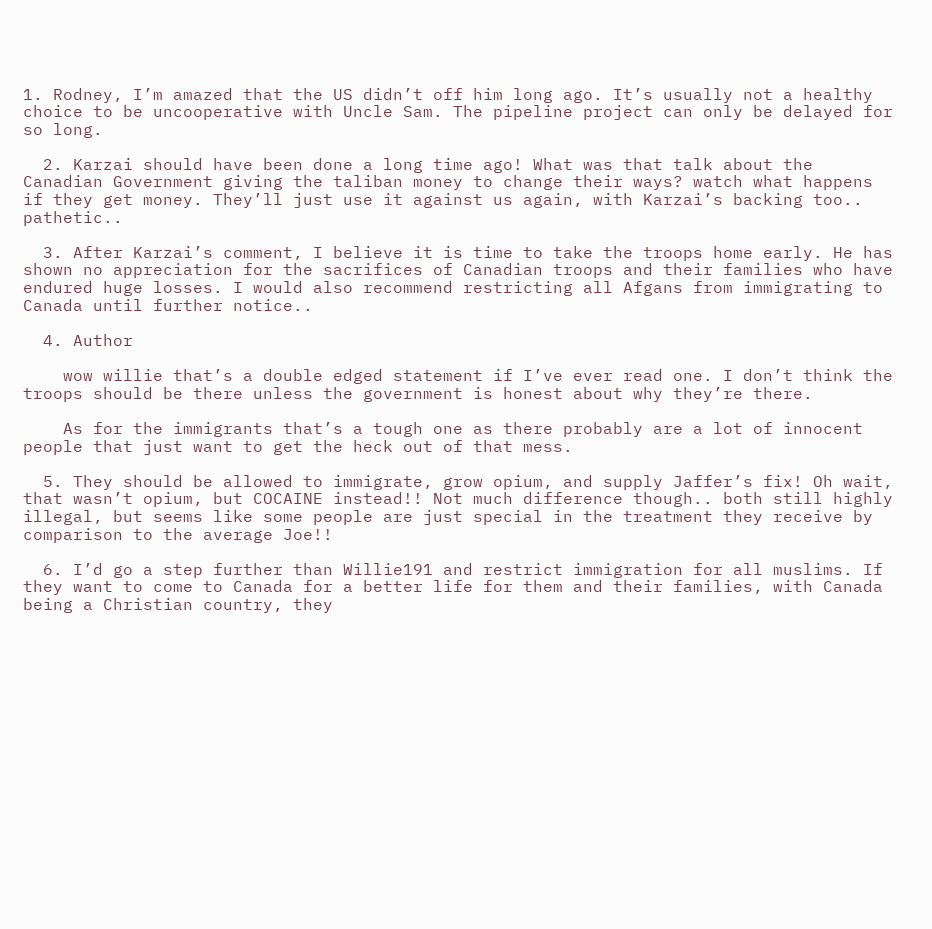1. Rodney, I’m amazed that the US didn’t off him long ago. It’s usually not a healthy choice to be uncooperative with Uncle Sam. The pipeline project can only be delayed for so long.

  2. Karzai should have been done a long time ago! What was that talk about the Canadian Government giving the taliban money to change their ways? watch what happens if they get money. They’ll just use it against us again, with Karzai’s backing too.. pathetic..

  3. After Karzai’s comment, I believe it is time to take the troops home early. He has shown no appreciation for the sacrifices of Canadian troops and their families who have endured huge losses. I would also recommend restricting all Afgans from immigrating to Canada until further notice..

  4. Author

    wow willie that’s a double edged statement if I’ve ever read one. I don’t think the troops should be there unless the government is honest about why they’re there.

    As for the immigrants that’s a tough one as there probably are a lot of innocent people that just want to get the heck out of that mess.

  5. They should be allowed to immigrate, grow opium, and supply Jaffer’s fix! Oh wait, that wasn’t opium, but COCAINE instead!! Not much difference though.. both still highly illegal, but seems like some people are just special in the treatment they receive by comparison to the average Joe!!

  6. I’d go a step further than Willie191 and restrict immigration for all muslims. If they want to come to Canada for a better life for them and their families, with Canada being a Christian country, they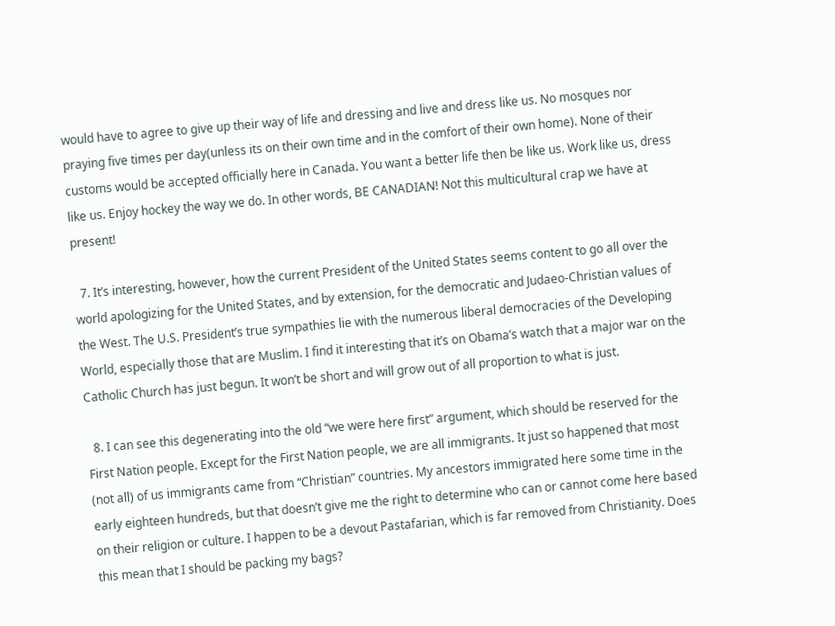would have to agree to give up their way of life and dressing and live and dress like us. No mosques nor praying five times per day(unless its on their own time and in the comfort of their own home). None of their customs would be accepted officially here in Canada. You want a better life then be like us. Work like us, dress like us. Enjoy hockey the way we do. In other words, BE CANADIAN! Not this multicultural crap we have at present!

  7. It’s interesting, however, how the current President of the United States seems content to go all over the world apologizing for the United States, and by extension, for the democratic and Judaeo-Christian values of the West. The U.S. President’s true sympathies lie with the numerous liberal democracies of the Developing World, especially those that are Muslim. I find it interesting that it’s on Obama’s watch that a major war on the Catholic Church has just begun. It won’t be short and will grow out of all proportion to what is just.

  8. I can see this degenerating into the old “we were here first” argument, which should be reserved for the First Nation people. Except for the First Nation people, we are all immigrants. It just so happened that most (not all) of us immigrants came from “Christian” countries. My ancestors immigrated here some time in the early eighteen hundreds, but that doesn’t give me the right to determine who can or cannot come here based on their religion or culture. I happen to be a devout Pastafarian, which is far removed from Christianity. Does this mean that I should be packing my bags?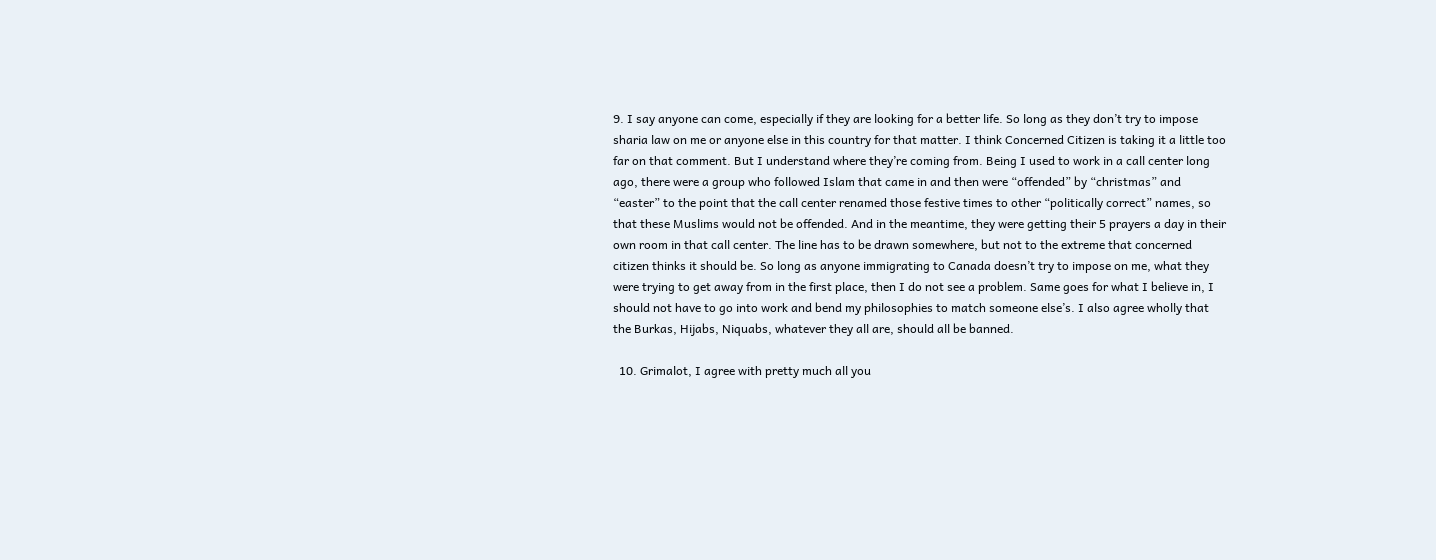9. I say anyone can come, especially if they are looking for a better life. So long as they don’t try to impose sharia law on me or anyone else in this country for that matter. I think Concerned Citizen is taking it a little too far on that comment. But I understand where they’re coming from. Being I used to work in a call center long ago, there were a group who followed Islam that came in and then were “offended” by “christmas” and “easter” to the point that the call center renamed those festive times to other “politically correct” names, so that these Muslims would not be offended. And in the meantime, they were getting their 5 prayers a day in their own room in that call center. The line has to be drawn somewhere, but not to the extreme that concerned citizen thinks it should be. So long as anyone immigrating to Canada doesn’t try to impose on me, what they were trying to get away from in the first place, then I do not see a problem. Same goes for what I believe in, I should not have to go into work and bend my philosophies to match someone else’s. I also agree wholly that the Burkas, Hijabs, Niquabs, whatever they all are, should all be banned.

  10. Grimalot, I agree with pretty much all you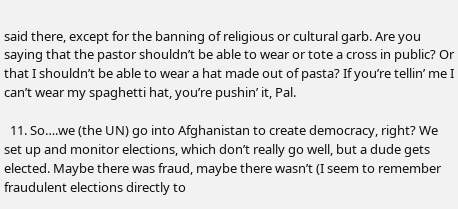said there, except for the banning of religious or cultural garb. Are you saying that the pastor shouldn’t be able to wear or tote a cross in public? Or that I shouldn’t be able to wear a hat made out of pasta? If you’re tellin’ me I can’t wear my spaghetti hat, you’re pushin’ it, Pal.

  11. So….we (the UN) go into Afghanistan to create democracy, right? We set up and monitor elections, which don’t really go well, but a dude gets elected. Maybe there was fraud, maybe there wasn’t (I seem to remember fraudulent elections directly to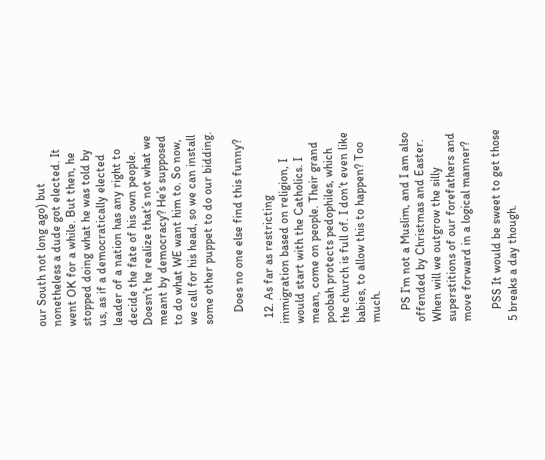our South not long ago) but nonetheless a dude got elected. It went OK for a while. But then, he stopped doing what he was told by us, as if a democratically elected leader of a nation has any right to decide the fate of his own people. Doesn’t he realize that’s not what we meant by democracy? He’s supposed to do what WE want him to. So now, we call for his head, so we can install some other puppet to do our bidding.

    Does no one else find this funny?

  12. As far as restricting immigration based on religion, I would start with the Catholics. I mean, come on people. Their grand poobah protects pedophiles, which the church is full of. I don’t even like babies, to allow this to happen? Too much.

    PS I’m not a Muslim, and I am also offended by Christmas and Easter. When will we outgrow the silly superstitions of our forefathers and move forward in a logical manner?

    PSS It would be sweet to get those 5 breaks a day though.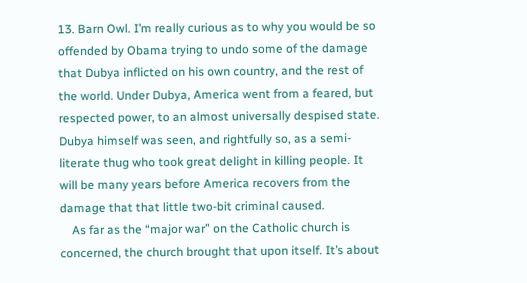13. Barn Owl. I’m really curious as to why you would be so offended by Obama trying to undo some of the damage that Dubya inflicted on his own country, and the rest of the world. Under Dubya, America went from a feared, but respected power, to an almost universally despised state. Dubya himself was seen, and rightfully so, as a semi-literate thug who took great delight in killing people. It will be many years before America recovers from the damage that that little two-bit criminal caused.
    As far as the “major war” on the Catholic church is concerned, the church brought that upon itself. It’s about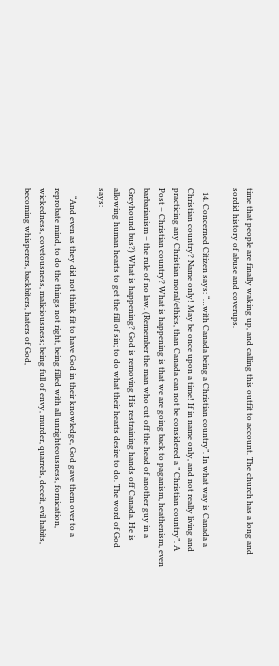time that people are finally waking up, and calling this outfit to account. The church has a long and sordid history of abuse and coverups.

  14. Concerned Citizen says: “…with Canada being a Christian country”. In what way is Canada a Christian country? Name only! May be once upon a time! If in name only, and not really living and practicing any Christian moral/ethics, than Canada can not be considered a ” Christian country”. A Post – Christian country? What is happening is that we are going back to paganism, heathenism, even barbarianism – the rule of no law. (Remember the man who cut off the head of another guy in a Greyhound bus?) What is happening? God is removing His restraining hands off Canada. He is allowing human hearts to get the fill of sin; to do what their hearts desire to do. The word of God says:

    “And even as they did not think fit to have God in their knowledge, God gave them over to a reprobate mind, to do the things not right, being filled with all unrighteousness, fornication, wickedness, covetousness, maliciousness; being full of envy, murder, quarrels, deceit, evil habits, becoming whisperers, backbiters, haters of God,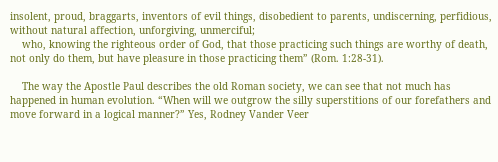insolent, proud, braggarts, inventors of evil things, disobedient to parents, undiscerning, perfidious, without natural affection, unforgiving, unmerciful;
    who, knowing the righteous order of God, that those practicing such things are worthy of death, not only do them, but have pleasure in those practicing them” (Rom. 1:28-31).

    The way the Apostle Paul describes the old Roman society, we can see that not much has happened in human evolution. “When will we outgrow the silly superstitions of our forefathers and move forward in a logical manner?” Yes, Rodney Vander Veer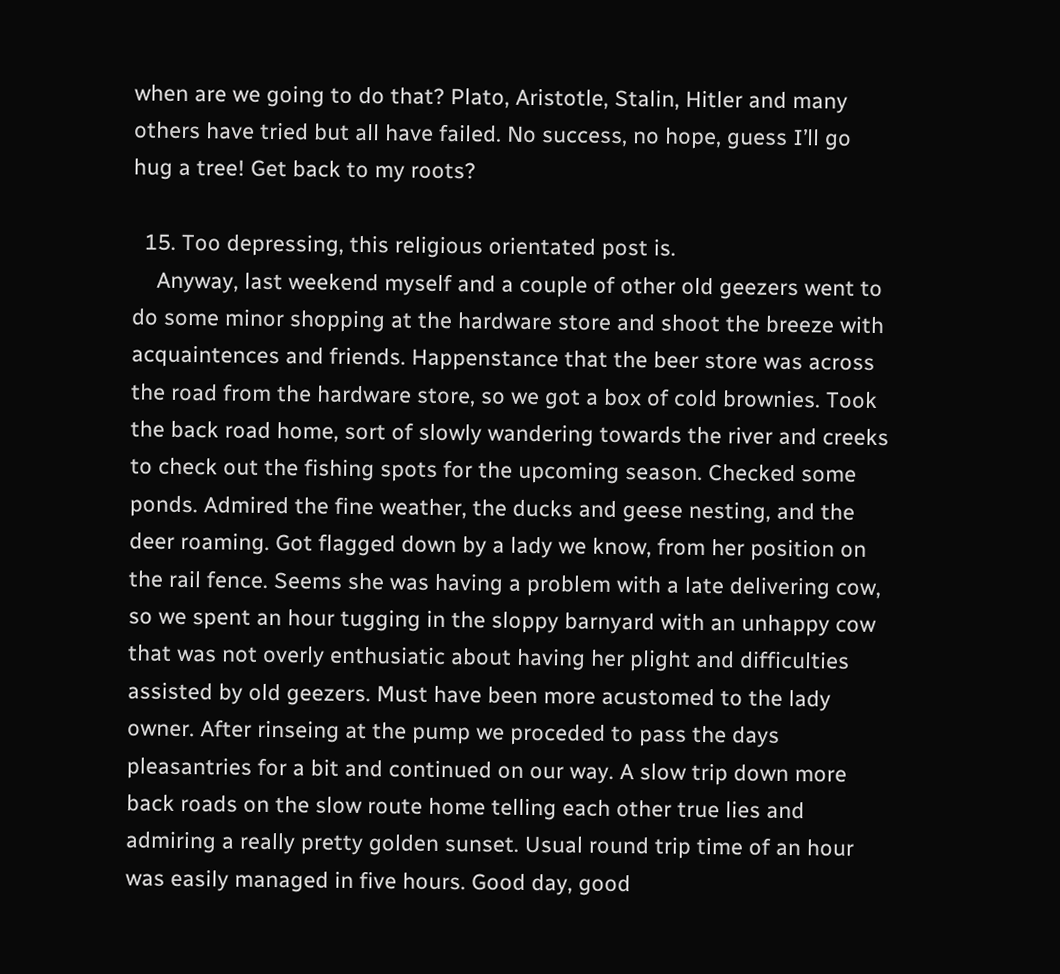when are we going to do that? Plato, Aristotle, Stalin, Hitler and many others have tried but all have failed. No success, no hope, guess I’ll go hug a tree! Get back to my roots?

  15. Too depressing, this religious orientated post is.
    Anyway, last weekend myself and a couple of other old geezers went to do some minor shopping at the hardware store and shoot the breeze with acquaintences and friends. Happenstance that the beer store was across the road from the hardware store, so we got a box of cold brownies. Took the back road home, sort of slowly wandering towards the river and creeks to check out the fishing spots for the upcoming season. Checked some ponds. Admired the fine weather, the ducks and geese nesting, and the deer roaming. Got flagged down by a lady we know, from her position on the rail fence. Seems she was having a problem with a late delivering cow, so we spent an hour tugging in the sloppy barnyard with an unhappy cow that was not overly enthusiatic about having her plight and difficulties assisted by old geezers. Must have been more acustomed to the lady owner. After rinseing at the pump we proceded to pass the days pleasantries for a bit and continued on our way. A slow trip down more back roads on the slow route home telling each other true lies and admiring a really pretty golden sunset. Usual round trip time of an hour was easily managed in five hours. Good day, good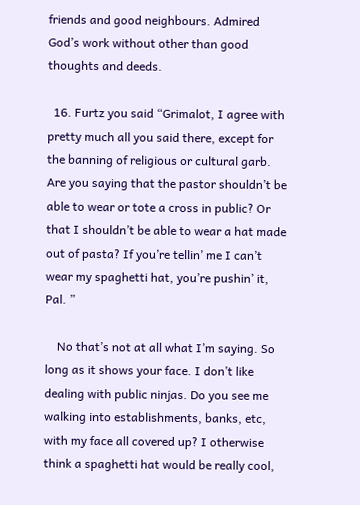friends and good neighbours. Admired God’s work without other than good thoughts and deeds.

  16. Furtz you said “Grimalot, I agree with pretty much all you said there, except for the banning of religious or cultural garb. Are you saying that the pastor shouldn’t be able to wear or tote a cross in public? Or that I shouldn’t be able to wear a hat made out of pasta? If you’re tellin’ me I can’t wear my spaghetti hat, you’re pushin’ it, Pal. ”

    No that’s not at all what I’m saying. So long as it shows your face. I don’t like dealing with public ninjas. Do you see me walking into establishments, banks, etc, with my face all covered up? I otherwise think a spaghetti hat would be really cool,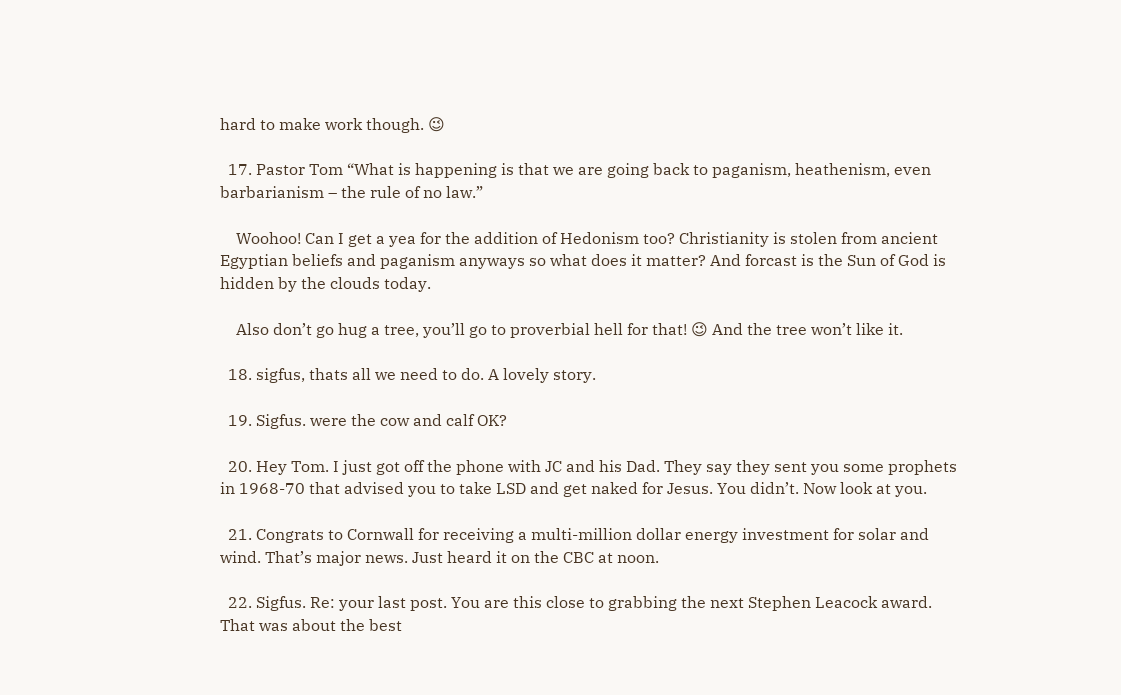hard to make work though. 😉

  17. Pastor Tom “What is happening is that we are going back to paganism, heathenism, even barbarianism – the rule of no law.”

    Woohoo! Can I get a yea for the addition of Hedonism too? Christianity is stolen from ancient Egyptian beliefs and paganism anyways so what does it matter? And forcast is the Sun of God is hidden by the clouds today.

    Also don’t go hug a tree, you’ll go to proverbial hell for that! 😉 And the tree won’t like it.

  18. sigfus, thats all we need to do. A lovely story.

  19. Sigfus. were the cow and calf OK?

  20. Hey Tom. I just got off the phone with JC and his Dad. They say they sent you some prophets in 1968-70 that advised you to take LSD and get naked for Jesus. You didn’t. Now look at you.

  21. Congrats to Cornwall for receiving a multi-million dollar energy investment for solar and wind. That’s major news. Just heard it on the CBC at noon.

  22. Sigfus. Re: your last post. You are this close to grabbing the next Stephen Leacock award. That was about the best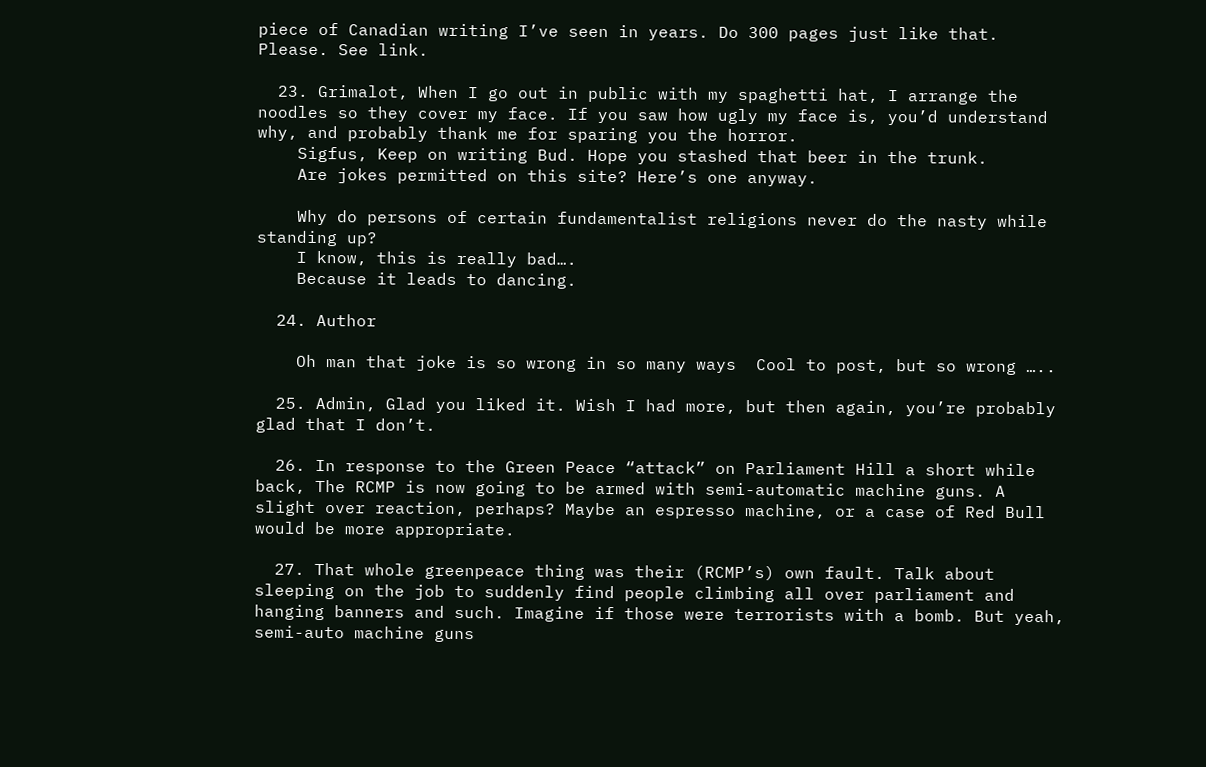piece of Canadian writing I’ve seen in years. Do 300 pages just like that. Please. See link.

  23. Grimalot, When I go out in public with my spaghetti hat, I arrange the noodles so they cover my face. If you saw how ugly my face is, you’d understand why, and probably thank me for sparing you the horror.
    Sigfus, Keep on writing Bud. Hope you stashed that beer in the trunk.
    Are jokes permitted on this site? Here’s one anyway.

    Why do persons of certain fundamentalist religions never do the nasty while standing up?
    I know, this is really bad….
    Because it leads to dancing.

  24. Author

    Oh man that joke is so wrong in so many ways  Cool to post, but so wrong …..

  25. Admin, Glad you liked it. Wish I had more, but then again, you’re probably glad that I don’t.

  26. In response to the Green Peace “attack” on Parliament Hill a short while back, The RCMP is now going to be armed with semi-automatic machine guns. A slight over reaction, perhaps? Maybe an espresso machine, or a case of Red Bull would be more appropriate.

  27. That whole greenpeace thing was their (RCMP’s) own fault. Talk about sleeping on the job to suddenly find people climbing all over parliament and hanging banners and such. Imagine if those were terrorists with a bomb. But yeah, semi-auto machine guns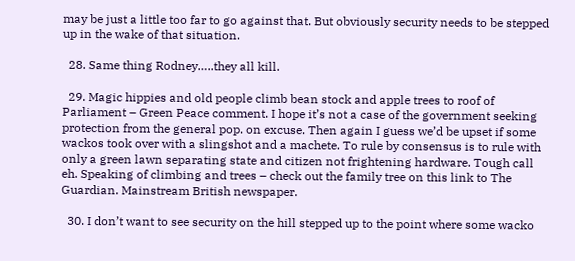may be just a little too far to go against that. But obviously security needs to be stepped up in the wake of that situation.

  28. Same thing Rodney…..they all kill.

  29. Magic hippies and old people climb bean stock and apple trees to roof of Parliament – Green Peace comment. I hope it’s not a case of the government seeking protection from the general pop. on excuse. Then again I guess we’d be upset if some wackos took over with a slingshot and a machete. To rule by consensus is to rule with only a green lawn separating state and citizen not frightening hardware. Tough call eh. Speaking of climbing and trees – check out the family tree on this link to The Guardian. Mainstream British newspaper.

  30. I don’t want to see security on the hill stepped up to the point where some wacko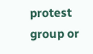protest group or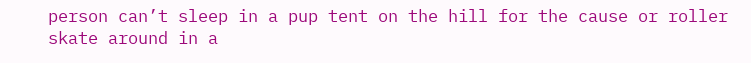person can’t sleep in a pup tent on the hill for the cause or roller skate around in a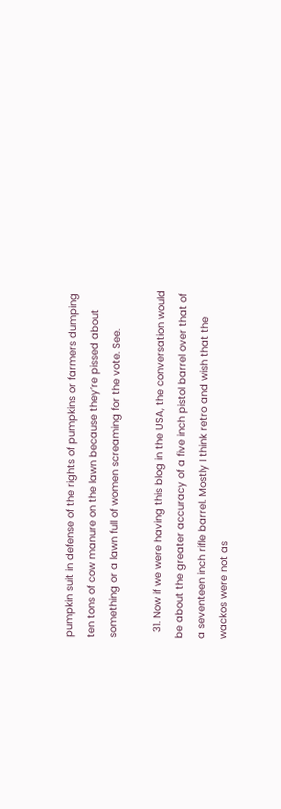pumpkin suit in defense of the rights of pumpkins or farmers dumping ten tons of cow manure on the lawn because they’re pissed about something or a lawn full of women screaming for the vote. See.

  31. Now if we were having this blog in the USA, the conversation would be about the greater accuracy of a five inch pistol barrel over that of a seventeen inch rifle barrel. Mostly I think retro and wish that the wackos were not as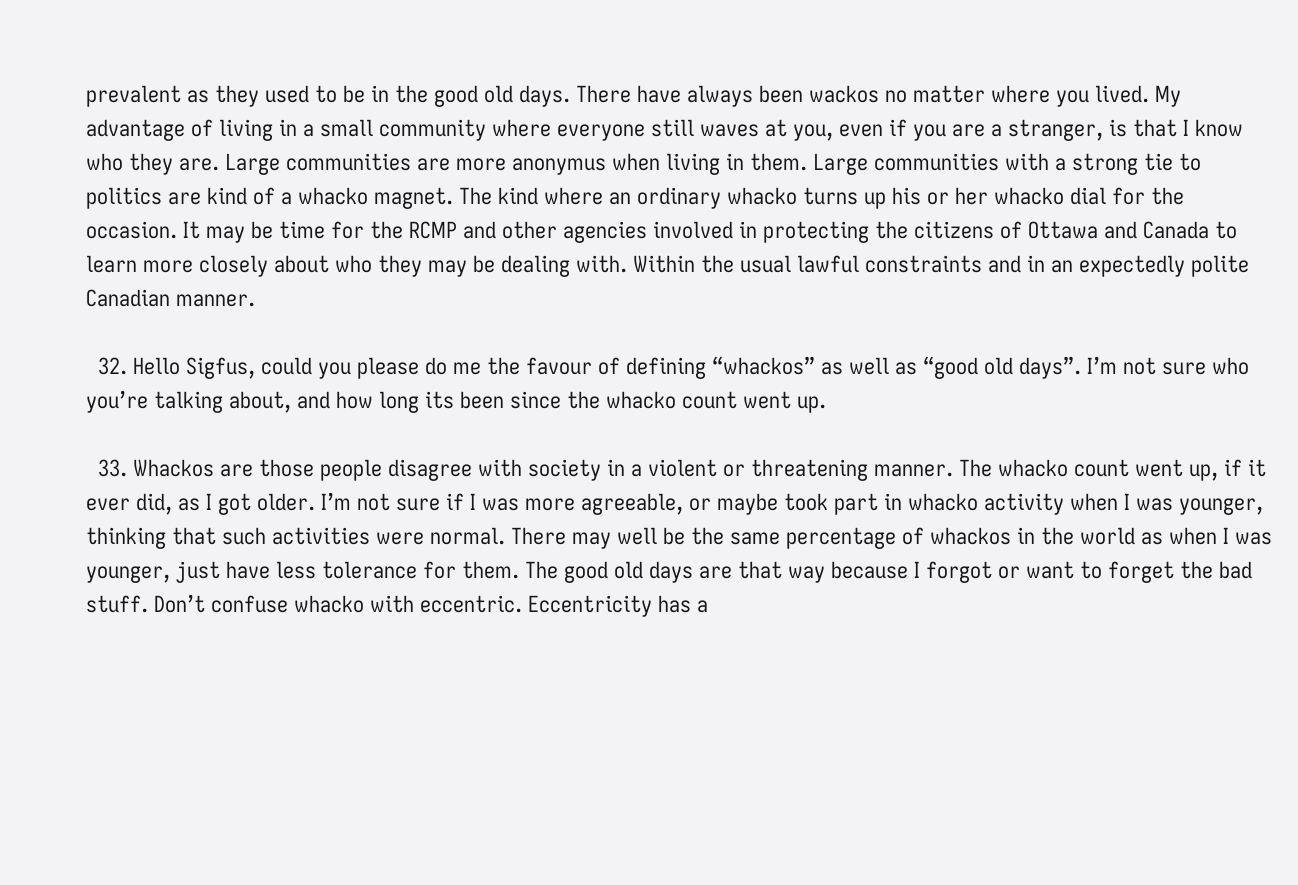prevalent as they used to be in the good old days. There have always been wackos no matter where you lived. My advantage of living in a small community where everyone still waves at you, even if you are a stranger, is that I know who they are. Large communities are more anonymus when living in them. Large communities with a strong tie to politics are kind of a whacko magnet. The kind where an ordinary whacko turns up his or her whacko dial for the occasion. It may be time for the RCMP and other agencies involved in protecting the citizens of Ottawa and Canada to learn more closely about who they may be dealing with. Within the usual lawful constraints and in an expectedly polite Canadian manner.

  32. Hello Sigfus, could you please do me the favour of defining “whackos” as well as “good old days”. I’m not sure who you’re talking about, and how long its been since the whacko count went up.

  33. Whackos are those people disagree with society in a violent or threatening manner. The whacko count went up, if it ever did, as I got older. I’m not sure if I was more agreeable, or maybe took part in whacko activity when I was younger, thinking that such activities were normal. There may well be the same percentage of whackos in the world as when I was younger, just have less tolerance for them. The good old days are that way because I forgot or want to forget the bad stuff. Don’t confuse whacko with eccentric. Eccentricity has a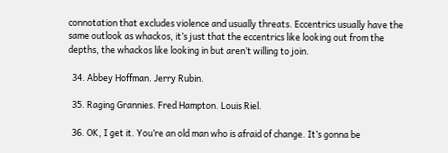connotation that excludes violence and usually threats. Eccentrics usually have the same outlook as whackos, it’s just that the eccentrics like looking out from the depths, the whackos like looking in but aren’t willing to join.

  34. Abbey Hoffman. Jerry Rubin.

  35. Raging Grannies. Fred Hampton. Louis Riel.

  36. OK, I get it. You’re an old man who is afraid of change. It’s gonna be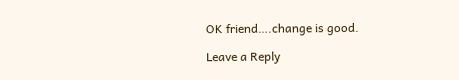OK friend….change is good.

Leave a Reply